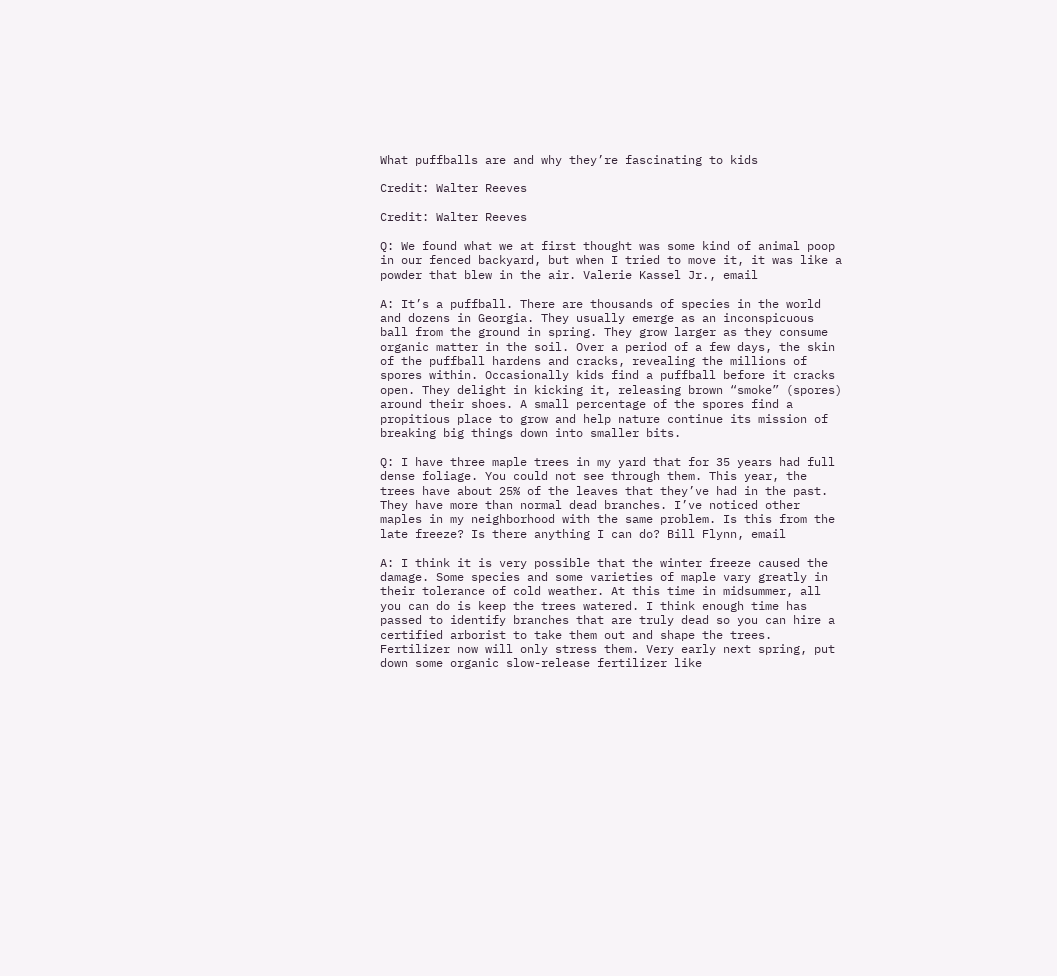What puffballs are and why they’re fascinating to kids

Credit: Walter Reeves

Credit: Walter Reeves

Q: We found what we at first thought was some kind of animal poop in our fenced backyard, but when I tried to move it, it was like a powder that blew in the air. Valerie Kassel Jr., email

A: It’s a puffball. There are thousands of species in the world and dozens in Georgia. They usually emerge as an inconspicuous ball from the ground in spring. They grow larger as they consume organic matter in the soil. Over a period of a few days, the skin of the puffball hardens and cracks, revealing the millions of spores within. Occasionally kids find a puffball before it cracks open. They delight in kicking it, releasing brown “smoke” (spores) around their shoes. A small percentage of the spores find a propitious place to grow and help nature continue its mission of breaking big things down into smaller bits.

Q: I have three maple trees in my yard that for 35 years had full dense foliage. You could not see through them. This year, the trees have about 25% of the leaves that they’ve had in the past. They have more than normal dead branches. I’ve noticed other maples in my neighborhood with the same problem. Is this from the late freeze? Is there anything I can do? Bill Flynn, email

A: I think it is very possible that the winter freeze caused the damage. Some species and some varieties of maple vary greatly in their tolerance of cold weather. At this time in midsummer, all you can do is keep the trees watered. I think enough time has passed to identify branches that are truly dead so you can hire a certified arborist to take them out and shape the trees. Fertilizer now will only stress them. Very early next spring, put down some organic slow-release fertilizer like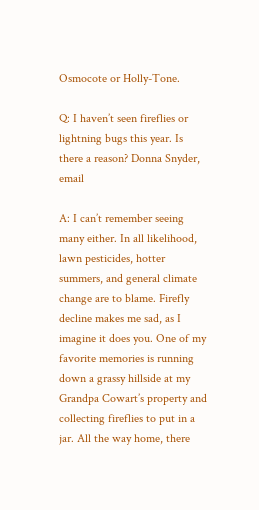Osmocote or Holly-Tone.

Q: I haven’t seen fireflies or lightning bugs this year. Is there a reason? Donna Snyder, email

A: I can’t remember seeing many either. In all likelihood, lawn pesticides, hotter summers, and general climate change are to blame. Firefly decline makes me sad, as I imagine it does you. One of my favorite memories is running down a grassy hillside at my Grandpa Cowart’s property and collecting fireflies to put in a jar. All the way home, there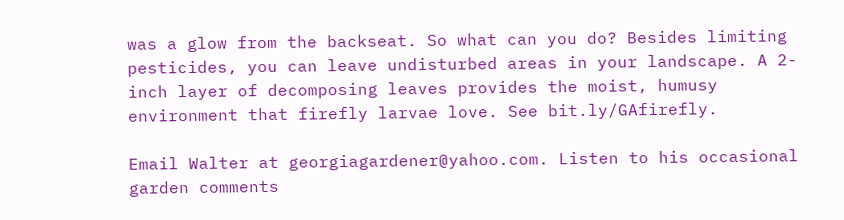was a glow from the backseat. So what can you do? Besides limiting pesticides, you can leave undisturbed areas in your landscape. A 2-inch layer of decomposing leaves provides the moist, humusy environment that firefly larvae love. See bit.ly/GAfirefly.

Email Walter at georgiagardener@yahoo.com. Listen to his occasional garden comments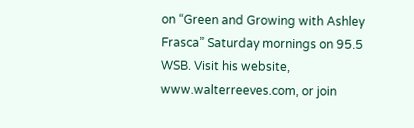on “Green and Growing with Ashley Frasca” Saturday mornings on 95.5 WSB. Visit his website, www.walterreeves.com, or join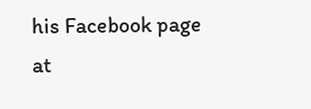his Facebook page at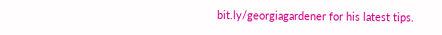bit.ly/georgiagardener for his latest tips.